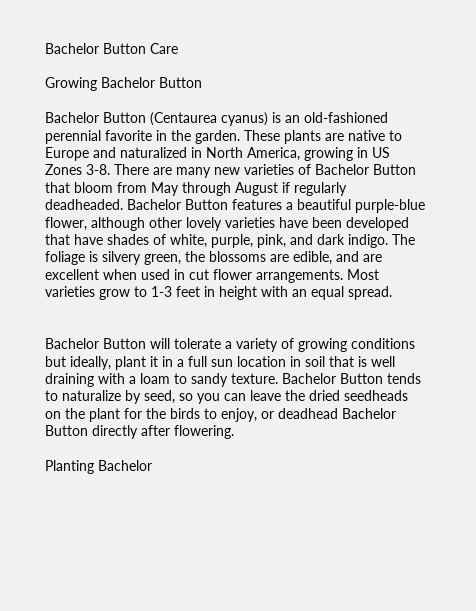Bachelor Button Care

Growing Bachelor Button

Bachelor Button (Centaurea cyanus) is an old-fashioned perennial favorite in the garden. These plants are native to Europe and naturalized in North America, growing in US Zones 3-8. There are many new varieties of Bachelor Button that bloom from May through August if regularly deadheaded. Bachelor Button features a beautiful purple-blue flower, although other lovely varieties have been developed that have shades of white, purple, pink, and dark indigo. The foliage is silvery green, the blossoms are edible, and are excellent when used in cut flower arrangements. Most varieties grow to 1-3 feet in height with an equal spread.


Bachelor Button will tolerate a variety of growing conditions but ideally, plant it in a full sun location in soil that is well draining with a loam to sandy texture. Bachelor Button tends to naturalize by seed, so you can leave the dried seedheads on the plant for the birds to enjoy, or deadhead Bachelor Button directly after flowering.

Planting Bachelor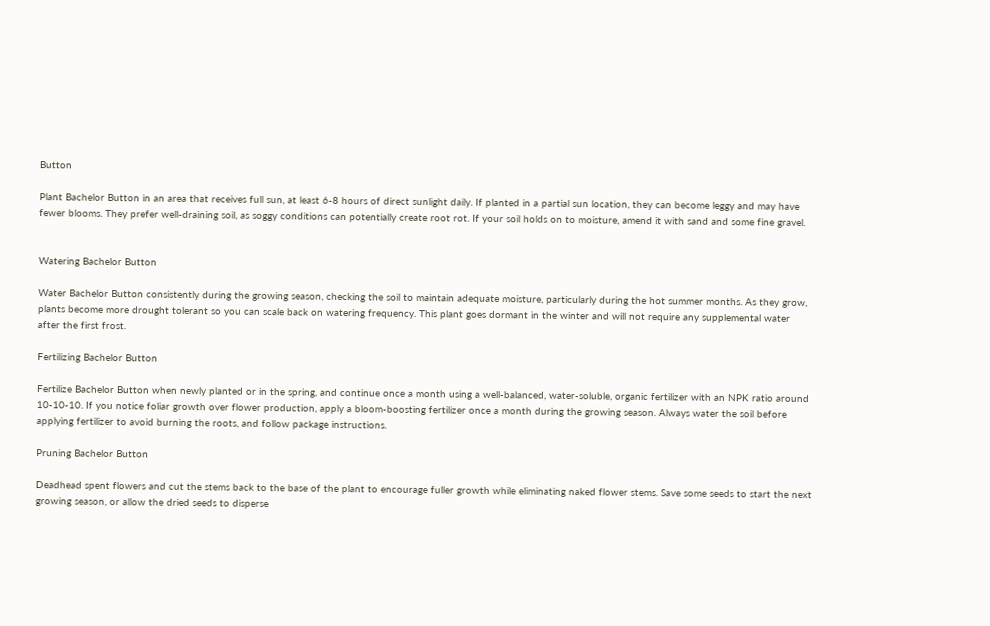Button

Plant Bachelor Button in an area that receives full sun, at least 6-8 hours of direct sunlight daily. If planted in a partial sun location, they can become leggy and may have fewer blooms. They prefer well-draining soil, as soggy conditions can potentially create root rot. If your soil holds on to moisture, amend it with sand and some fine gravel.


Watering Bachelor Button

Water Bachelor Button consistently during the growing season, checking the soil to maintain adequate moisture, particularly during the hot summer months. As they grow, plants become more drought tolerant so you can scale back on watering frequency. This plant goes dormant in the winter and will not require any supplemental water after the first frost.

Fertilizing Bachelor Button

Fertilize Bachelor Button when newly planted or in the spring, and continue once a month using a well-balanced, water-soluble, organic fertilizer with an NPK ratio around 10-10-10. If you notice foliar growth over flower production, apply a bloom-boosting fertilizer once a month during the growing season. Always water the soil before applying fertilizer to avoid burning the roots, and follow package instructions.

Pruning Bachelor Button

Deadhead spent flowers and cut the stems back to the base of the plant to encourage fuller growth while eliminating naked flower stems. Save some seeds to start the next growing season, or allow the dried seeds to disperse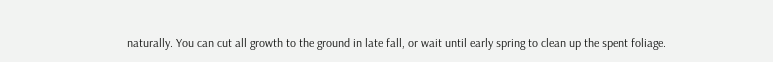naturally. You can cut all growth to the ground in late fall, or wait until early spring to clean up the spent foliage.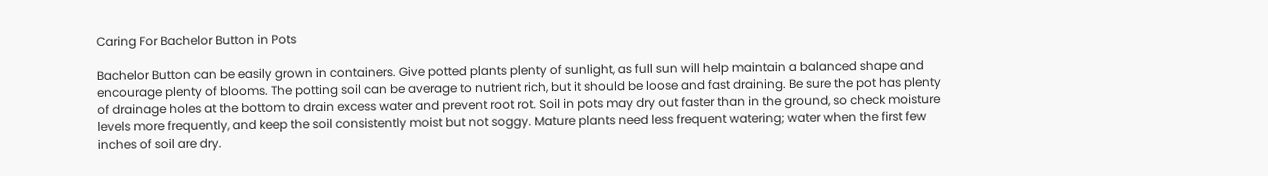Caring For Bachelor Button in Pots

Bachelor Button can be easily grown in containers. Give potted plants plenty of sunlight, as full sun will help maintain a balanced shape and encourage plenty of blooms. The potting soil can be average to nutrient rich, but it should be loose and fast draining. Be sure the pot has plenty of drainage holes at the bottom to drain excess water and prevent root rot. Soil in pots may dry out faster than in the ground, so check moisture levels more frequently, and keep the soil consistently moist but not soggy. Mature plants need less frequent watering; water when the first few inches of soil are dry.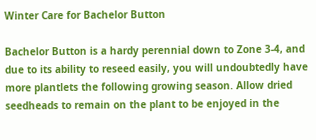Winter Care for Bachelor Button

Bachelor Button is a hardy perennial down to Zone 3-4, and due to its ability to reseed easily, you will undoubtedly have more plantlets the following growing season. Allow dried seedheads to remain on the plant to be enjoyed in the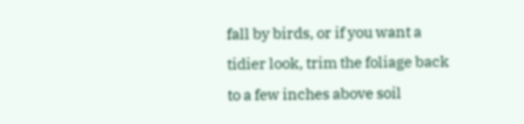fall by birds, or if you want a tidier look, trim the foliage back to a few inches above soil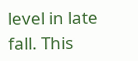level in late fall. This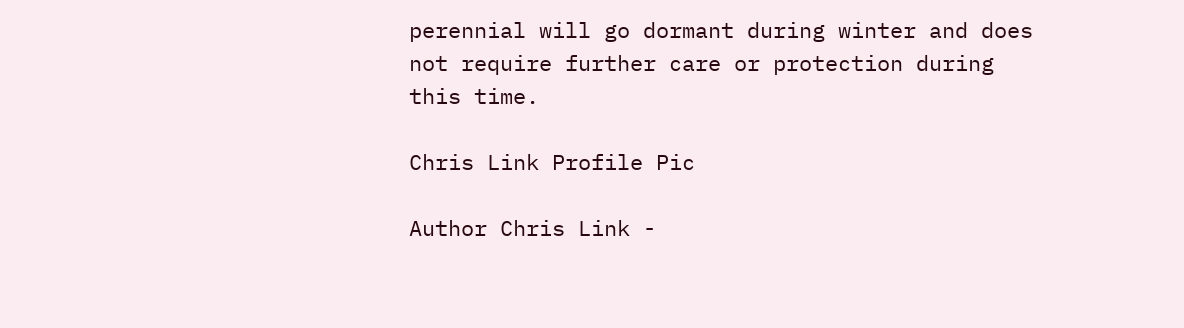perennial will go dormant during winter and does not require further care or protection during this time.

Chris Link Profile Pic

Author Chris Link -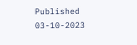Published 03-10-2023